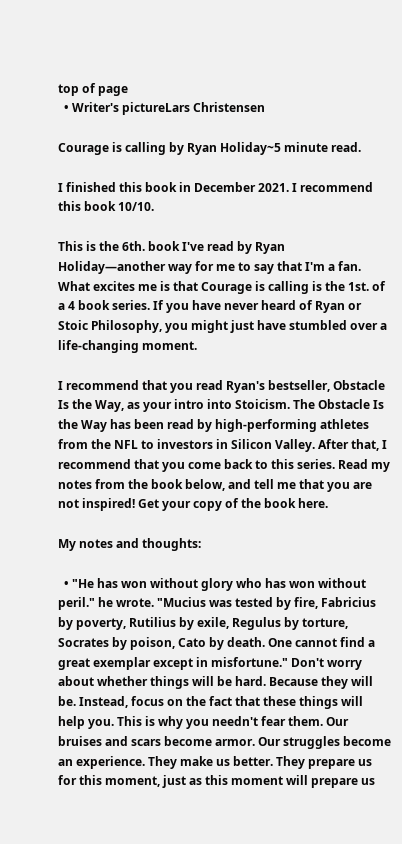top of page
  • Writer's pictureLars Christensen

Courage is calling by Ryan Holiday~5 minute read.

I finished this book in December 2021. I recommend this book 10/10.

This is the 6th. book I've read by Ryan Holiday—another way for me to say that I'm a fan. What excites me is that Courage is calling is the 1st. of a 4 book series. If you have never heard of Ryan or Stoic Philosophy, you might just have stumbled over a life-changing moment.

I recommend that you read Ryan's bestseller, Obstacle Is the Way, as your intro into Stoicism. The Obstacle Is the Way has been read by high-performing athletes from the NFL to investors in Silicon Valley. After that, I recommend that you come back to this series. Read my notes from the book below, and tell me that you are not inspired! Get your copy of the book here.

My notes and thoughts:

  • "He has won without glory who has won without peril." he wrote. "Mucius was tested by fire, Fabricius by poverty, Rutilius by exile, Regulus by torture, Socrates by poison, Cato by death. One cannot find a great exemplar except in misfortune." Don't worry about whether things will be hard. Because they will be. Instead, focus on the fact that these things will help you. This is why you needn't fear them. Our bruises and scars become armor. Our struggles become an experience. They make us better. They prepare us for this moment, just as this moment will prepare us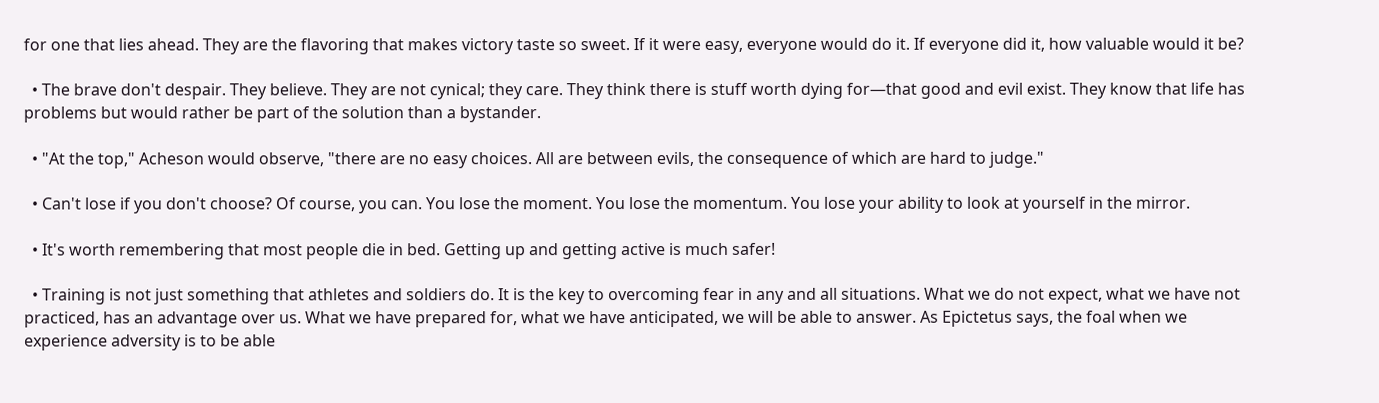for one that lies ahead. They are the flavoring that makes victory taste so sweet. If it were easy, everyone would do it. If everyone did it, how valuable would it be?

  • The brave don't despair. They believe. They are not cynical; they care. They think there is stuff worth dying for—that good and evil exist. They know that life has problems but would rather be part of the solution than a bystander.

  • "At the top," Acheson would observe, "there are no easy choices. All are between evils, the consequence of which are hard to judge."

  • Can't lose if you don't choose? Of course, you can. You lose the moment. You lose the momentum. You lose your ability to look at yourself in the mirror.

  • It's worth remembering that most people die in bed. Getting up and getting active is much safer!

  • Training is not just something that athletes and soldiers do. It is the key to overcoming fear in any and all situations. What we do not expect, what we have not practiced, has an advantage over us. What we have prepared for, what we have anticipated, we will be able to answer. As Epictetus says, the foal when we experience adversity is to be able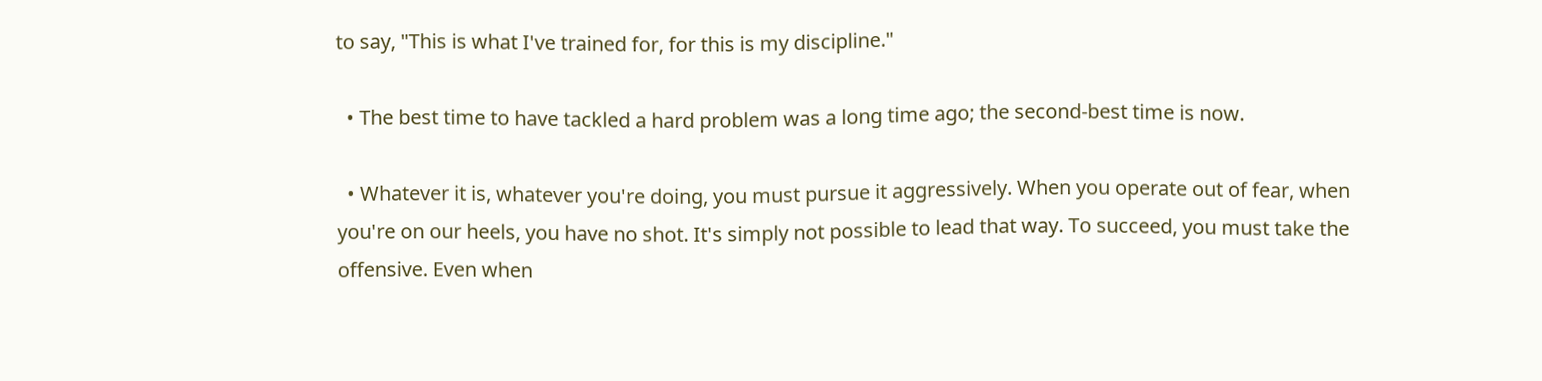to say, "This is what I've trained for, for this is my discipline."

  • The best time to have tackled a hard problem was a long time ago; the second-best time is now.

  • Whatever it is, whatever you're doing, you must pursue it aggressively. When you operate out of fear, when you're on our heels, you have no shot. It's simply not possible to lead that way. To succeed, you must take the offensive. Even when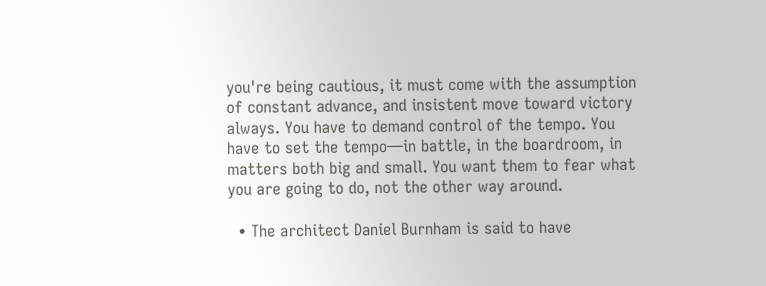you're being cautious, it must come with the assumption of constant advance, and insistent move toward victory always. You have to demand control of the tempo. You have to set the tempo—in battle, in the boardroom, in matters both big and small. You want them to fear what you are going to do, not the other way around.

  • The architect Daniel Burnham is said to have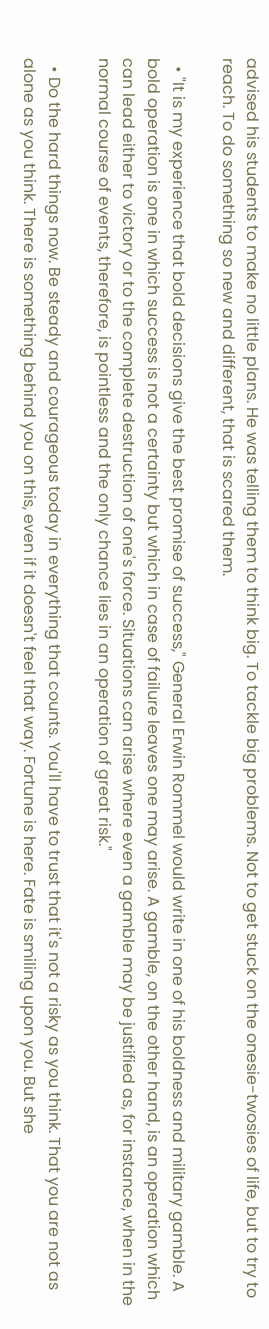advised his students to make no little plans. He was telling them to think big. To tackle big problems. Not to get stuck on the onesie-twosies of life, but to try to reach. To do something so new and different, that is scared them.

  • "It is my experience that bold decisions give the best promise of success," General Erwin Rommel would write in one of his boldness and military gamble. A bold operation is one in which success is not a certainty but which in case of failure leaves one may arise. A gamble, on the other hand, is an operation which can lead either to victory or to the complete destruction of one's force. Situations can arise where even a gamble may be justified as, for instance, when in the normal course of events, therefore, is pointless and the only chance lies in an operation of great risk."

  • Do the hard things now. Be steady and courageous today in everything that counts. You'll have to trust that it's not a risky as you think. That you are not as alone as you think. There is something behind you on this, even if it doesn't feel that way. Fortune is here. Fate is smiling upon you. But she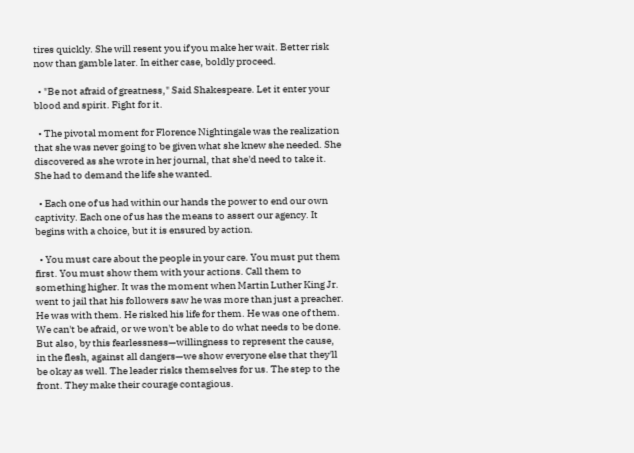tires quickly. She will resent you if you make her wait. Better risk now than gamble later. In either case, boldly proceed.

  • "Be not afraid of greatness," Said Shakespeare. Let it enter your blood and spirit. Fight for it.

  • The pivotal moment for Florence Nightingale was the realization that she was never going to be given what she knew she needed. She discovered as she wrote in her journal, that she'd need to take it. She had to demand the life she wanted.

  • Each one of us had within our hands the power to end our own captivity. Each one of us has the means to assert our agency. It begins with a choice, but it is ensured by action.

  • You must care about the people in your care. You must put them first. You must show them with your actions. Call them to something higher. It was the moment when Martin Luther King Jr. went to jail that his followers saw he was more than just a preacher. He was with them. He risked his life for them. He was one of them. We can't be afraid, or we won't be able to do what needs to be done. But also, by this fearlessness—willingness to represent the cause, in the flesh, against all dangers—we show everyone else that they'll be okay as well. The leader risks themselves for us. The step to the front. They make their courage contagious.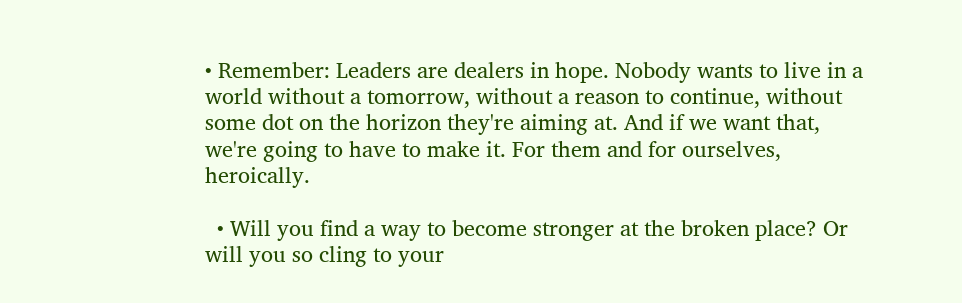• Remember: Leaders are dealers in hope. Nobody wants to live in a world without a tomorrow, without a reason to continue, without some dot on the horizon they're aiming at. And if we want that, we're going to have to make it. For them and for ourselves, heroically.

  • Will you find a way to become stronger at the broken place? Or will you so cling to your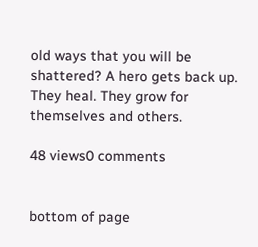old ways that you will be shattered? A hero gets back up. They heal. They grow for themselves and others.

48 views0 comments


bottom of page